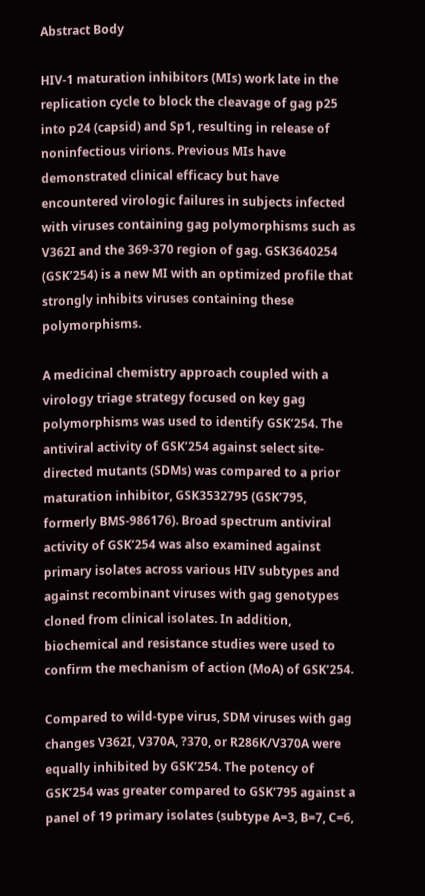Abstract Body

HIV-1 maturation inhibitors (MIs) work late in the replication cycle to block the cleavage of gag p25 into p24 (capsid) and Sp1, resulting in release of noninfectious virions. Previous MIs have demonstrated clinical efficacy but have encountered virologic failures in subjects infected with viruses containing gag polymorphisms such as V362I and the 369-370 region of gag. GSK3640254 (GSK’254) is a new MI with an optimized profile that strongly inhibits viruses containing these polymorphisms.

A medicinal chemistry approach coupled with a virology triage strategy focused on key gag polymorphisms was used to identify GSK’254. The antiviral activity of GSK’254 against select site-directed mutants (SDMs) was compared to a prior maturation inhibitor, GSK3532795 (GSK’795, formerly BMS-986176). Broad spectrum antiviral activity of GSK’254 was also examined against primary isolates across various HIV subtypes and against recombinant viruses with gag genotypes cloned from clinical isolates. In addition, biochemical and resistance studies were used to confirm the mechanism of action (MoA) of GSK’254.

Compared to wild-type virus, SDM viruses with gag changes V362I, V370A, ?370, or R286K/V370A were equally inhibited by GSK’254. The potency of GSK’254 was greater compared to GSK’795 against a panel of 19 primary isolates (subtype A=3, B=7, C=6,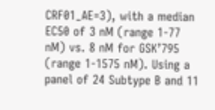CRF01_AE=3), with a median EC50 of 3 nM (range 1-77 nM) vs. 8 nM for GSK’795 (range 1-1575 nM). Using a panel of 24 Subtype B and 11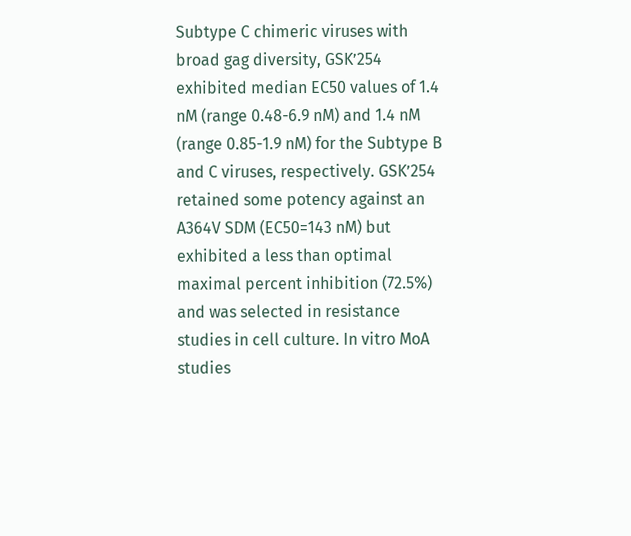Subtype C chimeric viruses with broad gag diversity, GSK’254 exhibited median EC50 values of 1.4 nM (range 0.48-6.9 nM) and 1.4 nM (range 0.85-1.9 nM) for the Subtype B and C viruses, respectively. GSK’254 retained some potency against an A364V SDM (EC50=143 nM) but exhibited a less than optimal maximal percent inhibition (72.5%) and was selected in resistance studies in cell culture. In vitro MoA studies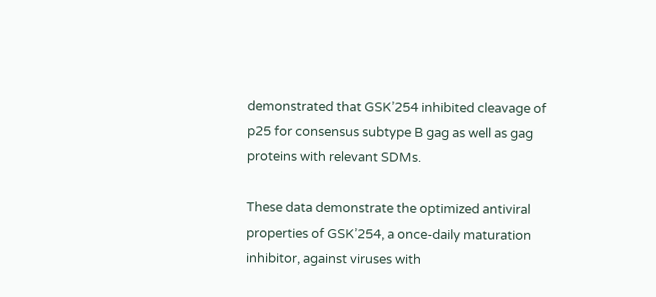demonstrated that GSK’254 inhibited cleavage of p25 for consensus subtype B gag as well as gag proteins with relevant SDMs.

These data demonstrate the optimized antiviral properties of GSK’254, a once-daily maturation inhibitor, against viruses with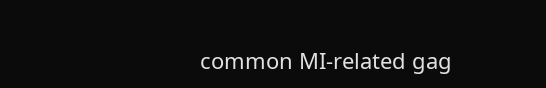common MI-related gag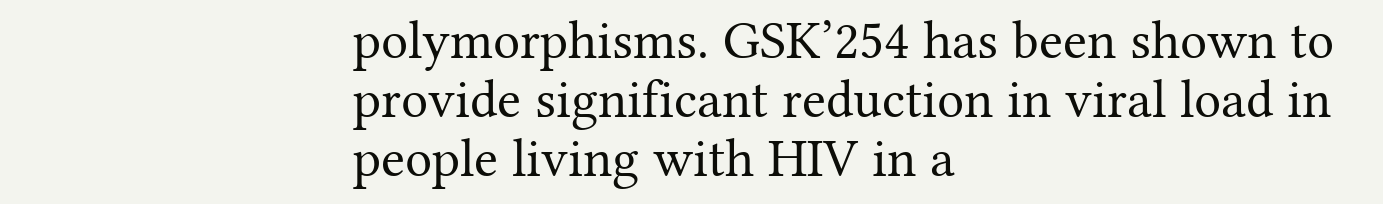polymorphisms. GSK’254 has been shown to provide significant reduction in viral load in people living with HIV in a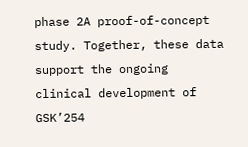phase 2A proof-of-concept study. Together, these data support the ongoing clinical development of GSK’254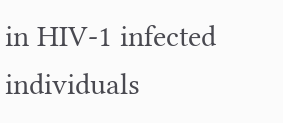in HIV-1 infected individuals